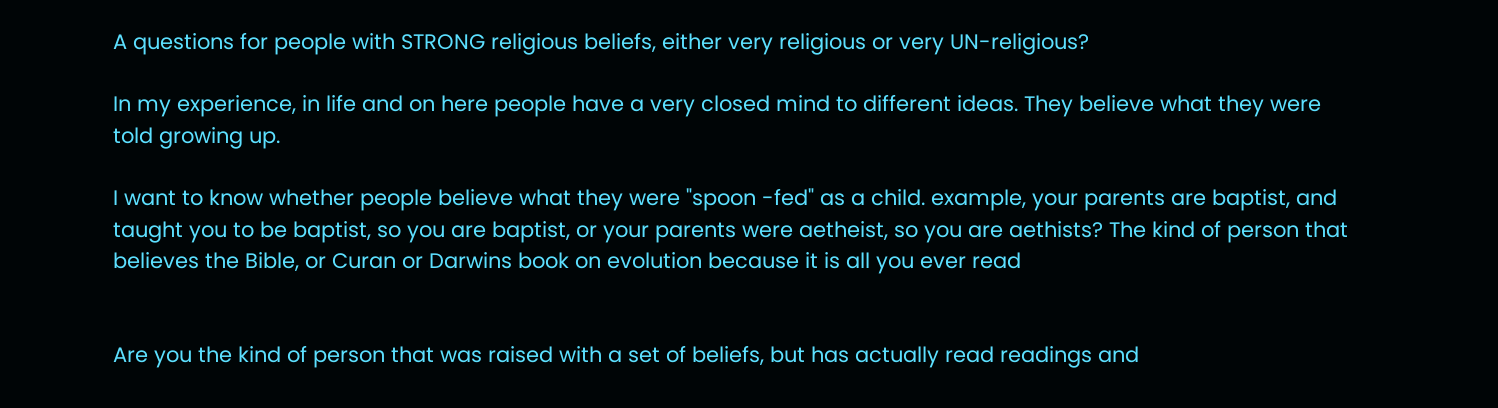A questions for people with STRONG religious beliefs, either very religious or very UN-religious?

In my experience, in life and on here people have a very closed mind to different ideas. They believe what they were told growing up.

I want to know whether people believe what they were "spoon -fed" as a child. example, your parents are baptist, and taught you to be baptist, so you are baptist, or your parents were aetheist, so you are aethists? The kind of person that believes the Bible, or Curan or Darwins book on evolution because it is all you ever read


Are you the kind of person that was raised with a set of beliefs, but has actually read readings and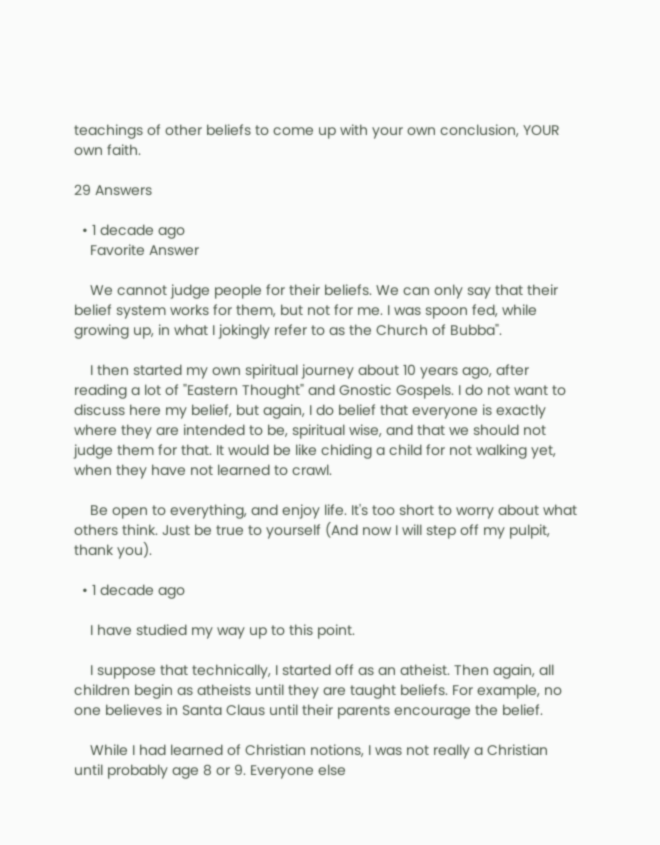teachings of other beliefs to come up with your own conclusion, YOUR own faith.

29 Answers

  • 1 decade ago
    Favorite Answer

    We cannot judge people for their beliefs. We can only say that their belief system works for them, but not for me. I was spoon fed, while growing up, in what I jokingly refer to as the Church of Bubba".

    I then started my own spiritual journey about 10 years ago, after reading a lot of "Eastern Thought" and Gnostic Gospels. I do not want to discuss here my belief, but again, I do belief that everyone is exactly where they are intended to be, spiritual wise, and that we should not judge them for that. It would be like chiding a child for not walking yet, when they have not learned to crawl.

    Be open to everything, and enjoy life. It's too short to worry about what others think. Just be true to yourself (And now I will step off my pulpit, thank you).

  • 1 decade ago

    I have studied my way up to this point.

    I suppose that technically, I started off as an atheist. Then again, all children begin as atheists until they are taught beliefs. For example, no one believes in Santa Claus until their parents encourage the belief.

    While I had learned of Christian notions, I was not really a Christian until probably age 8 or 9. Everyone else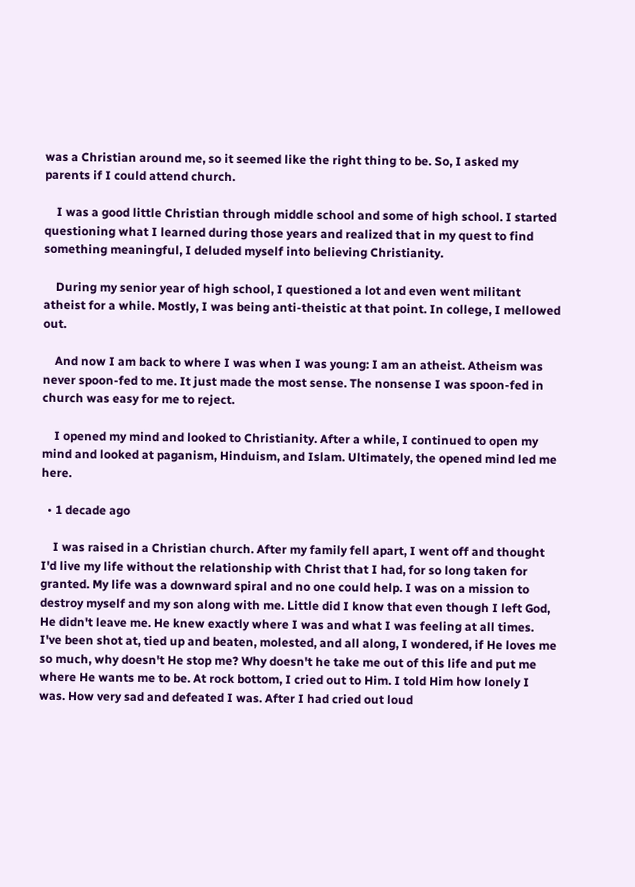was a Christian around me, so it seemed like the right thing to be. So, I asked my parents if I could attend church.

    I was a good little Christian through middle school and some of high school. I started questioning what I learned during those years and realized that in my quest to find something meaningful, I deluded myself into believing Christianity.

    During my senior year of high school, I questioned a lot and even went militant atheist for a while. Mostly, I was being anti-theistic at that point. In college, I mellowed out.

    And now I am back to where I was when I was young: I am an atheist. Atheism was never spoon-fed to me. It just made the most sense. The nonsense I was spoon-fed in church was easy for me to reject.

    I opened my mind and looked to Christianity. After a while, I continued to open my mind and looked at paganism, Hinduism, and Islam. Ultimately, the opened mind led me here.

  • 1 decade ago

    I was raised in a Christian church. After my family fell apart, I went off and thought I'd live my life without the relationship with Christ that I had, for so long taken for granted. My life was a downward spiral and no one could help. I was on a mission to destroy myself and my son along with me. Little did I know that even though I left God, He didn't leave me. He knew exactly where I was and what I was feeling at all times. I've been shot at, tied up and beaten, molested, and all along, I wondered, if He loves me so much, why doesn't He stop me? Why doesn't he take me out of this life and put me where He wants me to be. At rock bottom, I cried out to Him. I told Him how lonely I was. How very sad and defeated I was. After I had cried out loud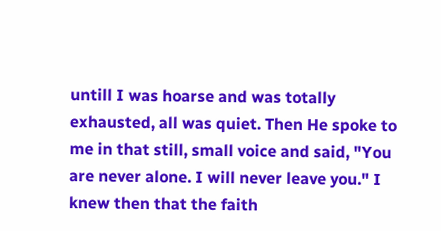untill I was hoarse and was totally exhausted, all was quiet. Then He spoke to me in that still, small voice and said, "You are never alone. I will never leave you." I knew then that the faith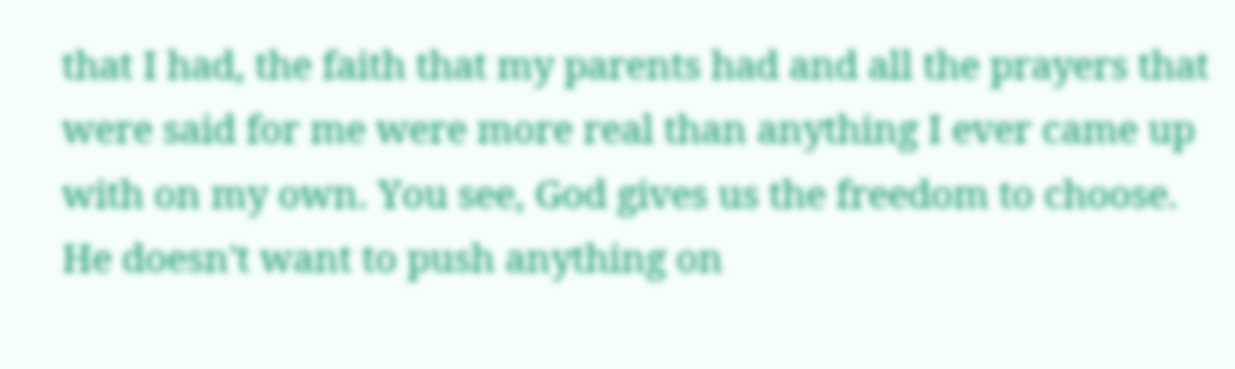that I had, the faith that my parents had and all the prayers that were said for me were more real than anything I ever came up with on my own. You see, God gives us the freedom to choose. He doesn't want to push anything on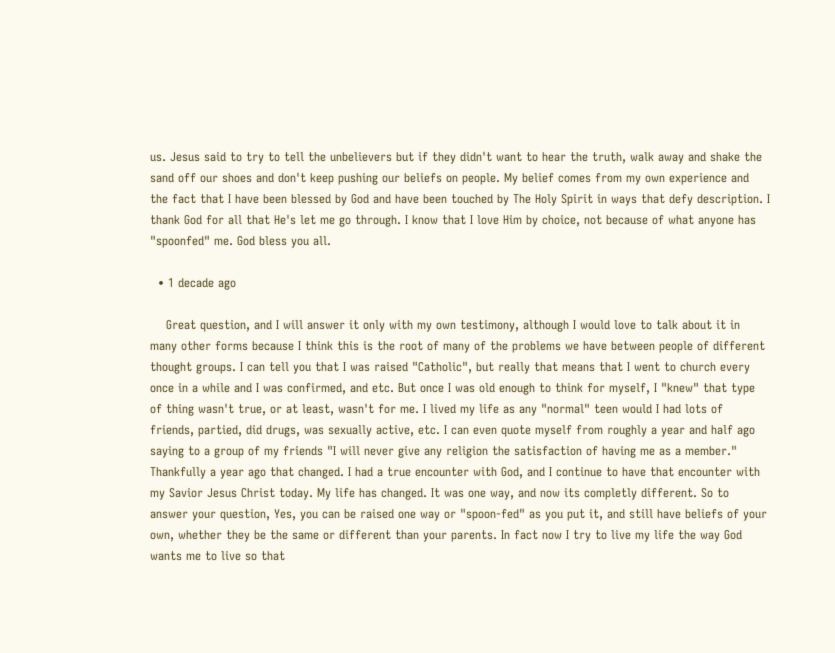us. Jesus said to try to tell the unbelievers but if they didn't want to hear the truth, walk away and shake the sand off our shoes and don't keep pushing our beliefs on people. My belief comes from my own experience and the fact that I have been blessed by God and have been touched by The Holy Spirit in ways that defy description. I thank God for all that He's let me go through. I know that I love Him by choice, not because of what anyone has "spoonfed" me. God bless you all.

  • 1 decade ago

    Great question, and I will answer it only with my own testimony, although I would love to talk about it in many other forms because I think this is the root of many of the problems we have between people of different thought groups. I can tell you that I was raised "Catholic", but really that means that I went to church every once in a while and I was confirmed, and etc. But once I was old enough to think for myself, I "knew" that type of thing wasn't true, or at least, wasn't for me. I lived my life as any "normal" teen would I had lots of friends, partied, did drugs, was sexually active, etc. I can even quote myself from roughly a year and half ago saying to a group of my friends "I will never give any religion the satisfaction of having me as a member." Thankfully a year ago that changed. I had a true encounter with God, and I continue to have that encounter with my Savior Jesus Christ today. My life has changed. It was one way, and now its completly different. So to answer your question, Yes, you can be raised one way or "spoon-fed" as you put it, and still have beliefs of your own, whether they be the same or different than your parents. In fact now I try to live my life the way God wants me to live so that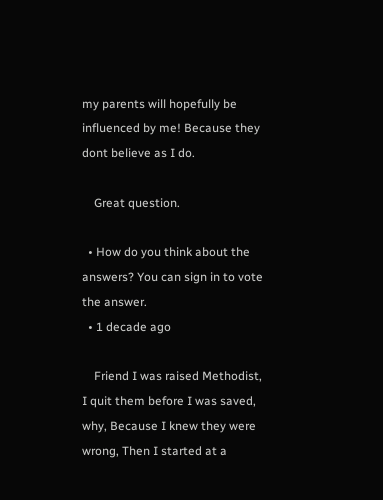my parents will hopefully be influenced by me! Because they dont believe as I do.

    Great question.

  • How do you think about the answers? You can sign in to vote the answer.
  • 1 decade ago

    Friend I was raised Methodist, I quit them before I was saved, why, Because I knew they were wrong, Then I started at a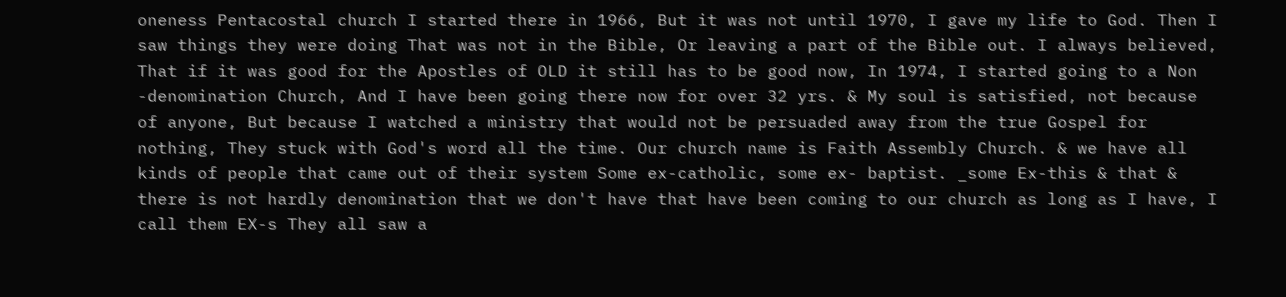oneness Pentacostal church I started there in 1966, But it was not until 1970, I gave my life to God. Then I saw things they were doing That was not in the Bible, Or leaving a part of the Bible out. I always believed, That if it was good for the Apostles of OLD it still has to be good now, In 1974, I started going to a Non -denomination Church, And I have been going there now for over 32 yrs. & My soul is satisfied, not because of anyone, But because I watched a ministry that would not be persuaded away from the true Gospel for nothing, They stuck with God's word all the time. Our church name is Faith Assembly Church. & we have all kinds of people that came out of their system Some ex-catholic, some ex- baptist. _some Ex-this & that & there is not hardly denomination that we don't have that have been coming to our church as long as I have, I call them EX-s They all saw a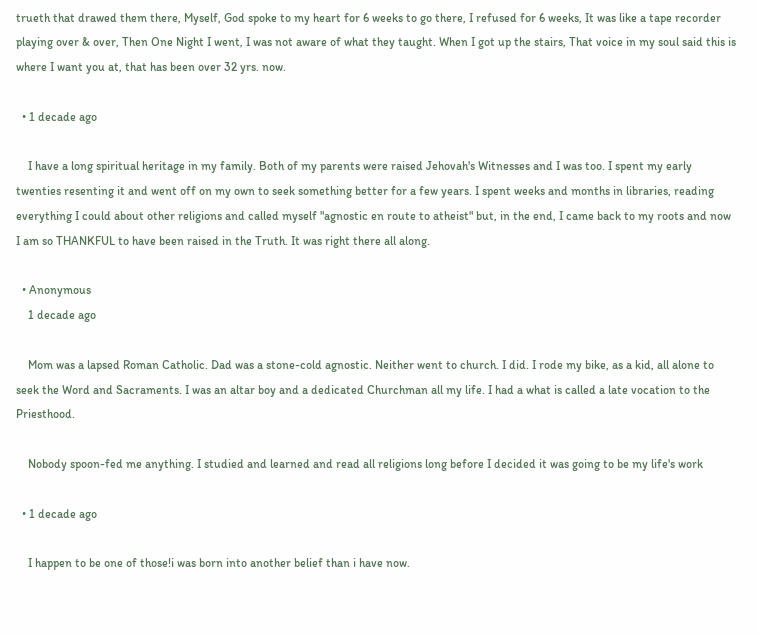trueth that drawed them there, Myself, God spoke to my heart for 6 weeks to go there, I refused for 6 weeks, It was like a tape recorder playing over & over, Then One Night I went, I was not aware of what they taught. When I got up the stairs, That voice in my soul said this is where I want you at, that has been over 32 yrs. now.

  • 1 decade ago

    I have a long spiritual heritage in my family. Both of my parents were raised Jehovah's Witnesses and I was too. I spent my early twenties resenting it and went off on my own to seek something better for a few years. I spent weeks and months in libraries, reading everything I could about other religions and called myself "agnostic en route to atheist" but, in the end, I came back to my roots and now I am so THANKFUL to have been raised in the Truth. It was right there all along.

  • Anonymous
    1 decade ago

    Mom was a lapsed Roman Catholic. Dad was a stone-cold agnostic. Neither went to church. I did. I rode my bike, as a kid, all alone to seek the Word and Sacraments. I was an altar boy and a dedicated Churchman all my life. I had a what is called a late vocation to the Priesthood.

    Nobody spoon-fed me anything. I studied and learned and read all religions long before I decided it was going to be my life's work

  • 1 decade ago

    I happen to be one of those!i was born into another belief than i have now.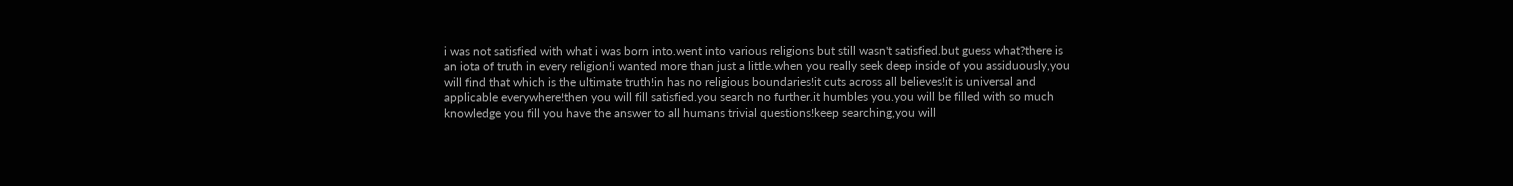i was not satisfied with what i was born into.went into various religions but still wasn't satisfied.but guess what?there is an iota of truth in every religion!i wanted more than just a little.when you really seek deep inside of you assiduously,you will find that which is the ultimate truth!in has no religious boundaries!it cuts across all believes!it is universal and applicable everywhere!then you will fill satisfied.you search no further.it humbles you.you will be filled with so much knowledge you fill you have the answer to all humans trivial questions!keep searching,you will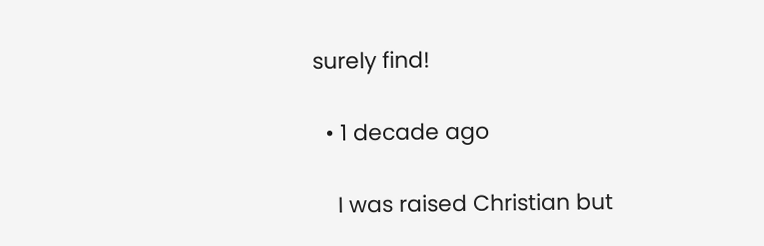surely find!

  • 1 decade ago

    I was raised Christian but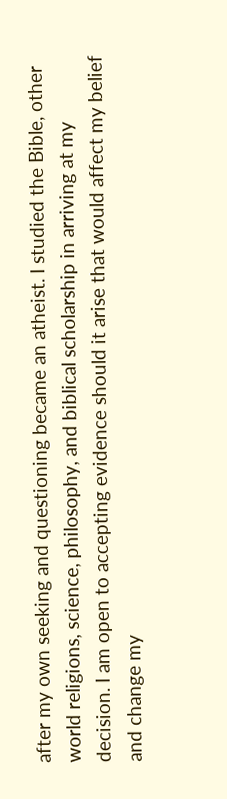after my own seeking and questioning became an atheist. I studied the Bible, other world religions, science, philosophy, and biblical scholarship in arriving at my decision. I am open to accepting evidence should it arise that would affect my belief and change my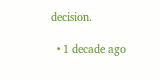decision.

  • 1 decade ago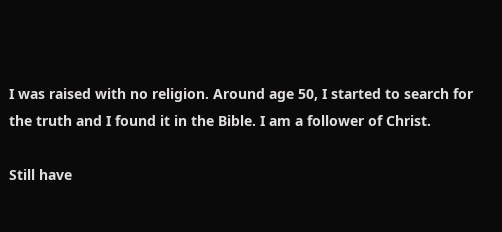I was raised with no religion. Around age 50, I started to search for the truth and I found it in the Bible. I am a follower of Christ.

Still have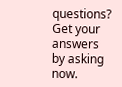questions? Get your answers by asking now.